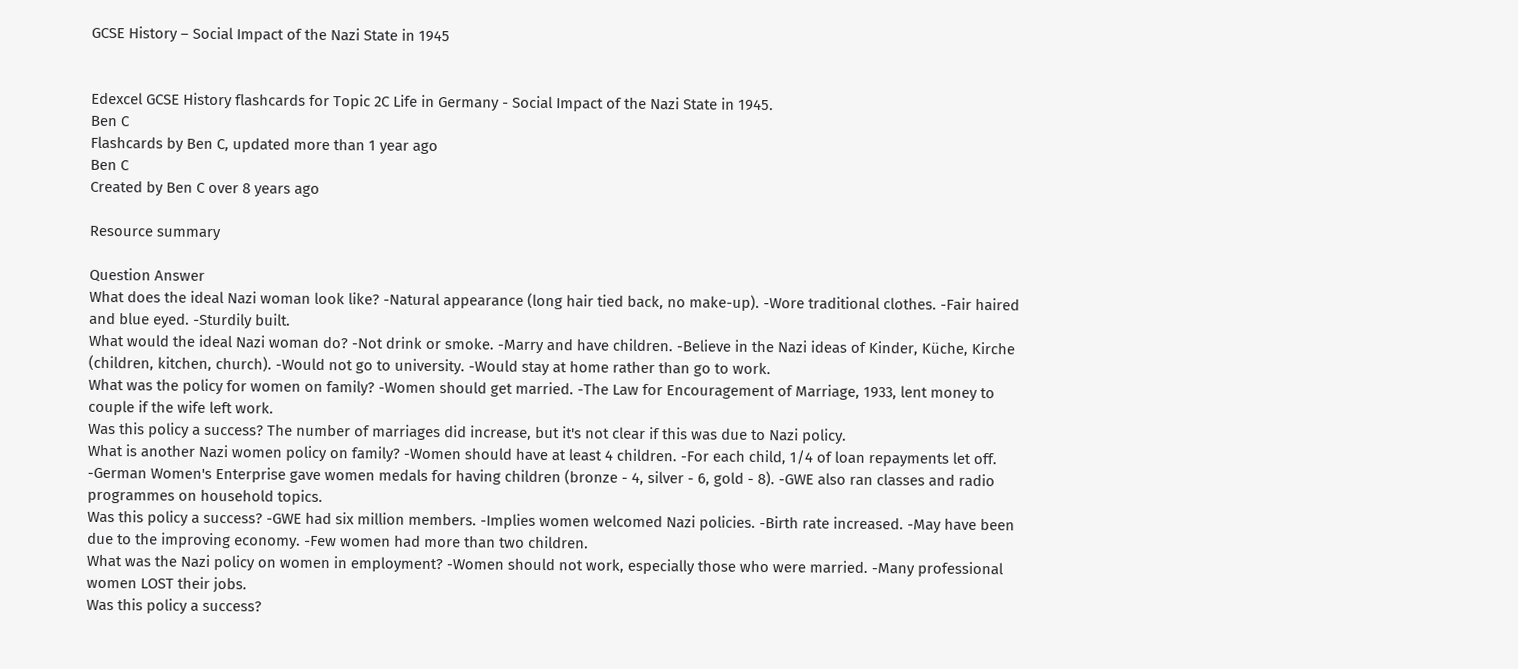GCSE History – Social Impact of the Nazi State in 1945


Edexcel GCSE History flashcards for Topic 2C Life in Germany - Social Impact of the Nazi State in 1945.
Ben C
Flashcards by Ben C, updated more than 1 year ago
Ben C
Created by Ben C over 8 years ago

Resource summary

Question Answer
What does the ideal Nazi woman look like? -Natural appearance (long hair tied back, no make-up). -Wore traditional clothes. -Fair haired and blue eyed. -Sturdily built.
What would the ideal Nazi woman do? -Not drink or smoke. -Marry and have children. -Believe in the Nazi ideas of Kinder, Küche, Kirche (children, kitchen, church). -Would not go to university. -Would stay at home rather than go to work.
What was the policy for women on family? -Women should get married. -The Law for Encouragement of Marriage, 1933, lent money to couple if the wife left work.
Was this policy a success? The number of marriages did increase, but it's not clear if this was due to Nazi policy.
What is another Nazi women policy on family? -Women should have at least 4 children. -For each child, 1/4 of loan repayments let off. -German Women's Enterprise gave women medals for having children (bronze - 4, silver - 6, gold - 8). -GWE also ran classes and radio programmes on household topics.
Was this policy a success? -GWE had six million members. -Implies women welcomed Nazi policies. -Birth rate increased. -May have been due to the improving economy. -Few women had more than two children.
What was the Nazi policy on women in employment? -Women should not work, especially those who were married. -Many professional women LOST their jobs.
Was this policy a success?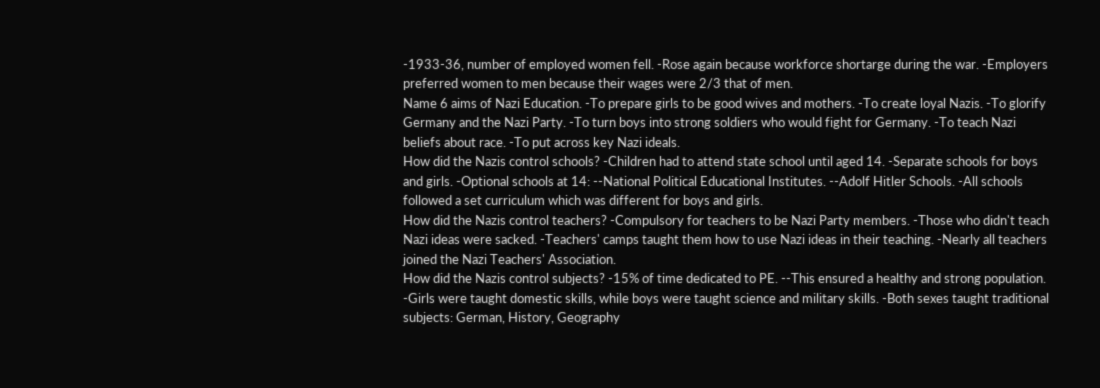-1933-36, number of employed women fell. -Rose again because workforce shortarge during the war. -Employers preferred women to men because their wages were 2/3 that of men.
Name 6 aims of Nazi Education. -To prepare girls to be good wives and mothers. -To create loyal Nazis. -To glorify Germany and the Nazi Party. -To turn boys into strong soldiers who would fight for Germany. -To teach Nazi beliefs about race. -To put across key Nazi ideals.
How did the Nazis control schools? -Children had to attend state school until aged 14. -Separate schools for boys and girls. -Optional schools at 14: --National Political Educational Institutes. --Adolf Hitler Schools. -All schools followed a set curriculum which was different for boys and girls.
How did the Nazis control teachers? -Compulsory for teachers to be Nazi Party members. -Those who didn't teach Nazi ideas were sacked. -Teachers' camps taught them how to use Nazi ideas in their teaching. -Nearly all teachers joined the Nazi Teachers' Association.
How did the Nazis control subjects? -15% of time dedicated to PE. --This ensured a healthy and strong population. -Girls were taught domestic skills, while boys were taught science and military skills. -Both sexes taught traditional subjects: German, History, Geography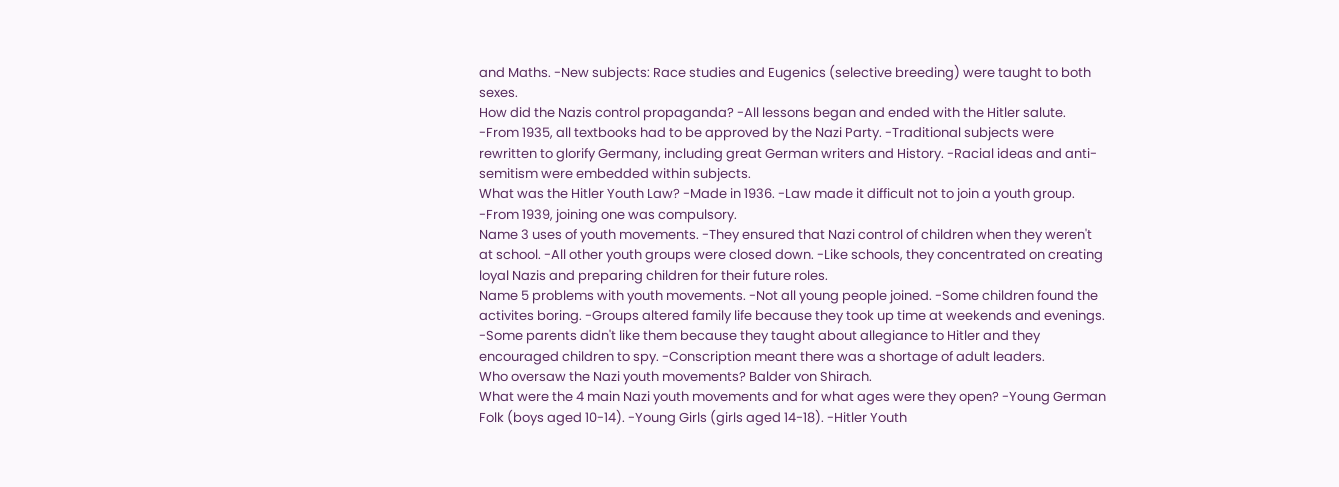and Maths. -New subjects: Race studies and Eugenics (selective breeding) were taught to both sexes.
How did the Nazis control propaganda? -All lessons began and ended with the Hitler salute. -From 1935, all textbooks had to be approved by the Nazi Party. -Traditional subjects were rewritten to glorify Germany, including great German writers and History. -Racial ideas and anti-semitism were embedded within subjects.
What was the Hitler Youth Law? -Made in 1936. -Law made it difficult not to join a youth group. -From 1939, joining one was compulsory.
Name 3 uses of youth movements. -They ensured that Nazi control of children when they weren't at school. -All other youth groups were closed down. -Like schools, they concentrated on creating loyal Nazis and preparing children for their future roles.
Name 5 problems with youth movements. -Not all young people joined. -Some children found the activites boring. -Groups altered family life because they took up time at weekends and evenings. -Some parents didn't like them because they taught about allegiance to Hitler and they encouraged children to spy. -Conscription meant there was a shortage of adult leaders.
Who oversaw the Nazi youth movements? Balder von Shirach.
What were the 4 main Nazi youth movements and for what ages were they open? -Young German Folk (boys aged 10-14). -Young Girls (girls aged 14-18). -Hitler Youth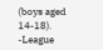(boys aged 14-18). -League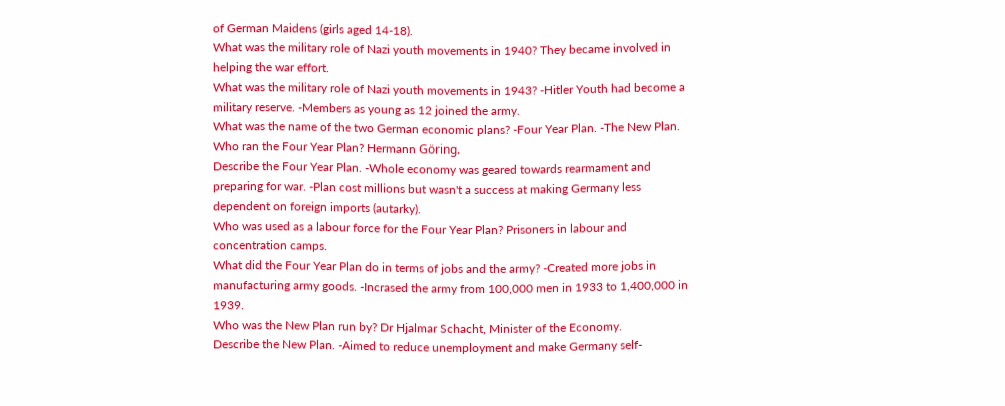of German Maidens (girls aged 14-18).
What was the military role of Nazi youth movements in 1940? They became involved in helping the war effort.
What was the military role of Nazi youth movements in 1943? -Hitler Youth had become a military reserve. -Members as young as 12 joined the army.
What was the name of the two German economic plans? -Four Year Plan. -The New Plan.
Who ran the Four Year Plan? Hermann Göring.
Describe the Four Year Plan. -Whole economy was geared towards rearmament and preparing for war. -Plan cost millions but wasn't a success at making Germany less dependent on foreign imports (autarky).
Who was used as a labour force for the Four Year Plan? Prisoners in labour and concentration camps.
What did the Four Year Plan do in terms of jobs and the army? -Created more jobs in manufacturing army goods. -Incrased the army from 100,000 men in 1933 to 1,400,000 in 1939.
Who was the New Plan run by? Dr Hjalmar Schacht, Minister of the Economy.
Describe the New Plan. -Aimed to reduce unemployment and make Germany self-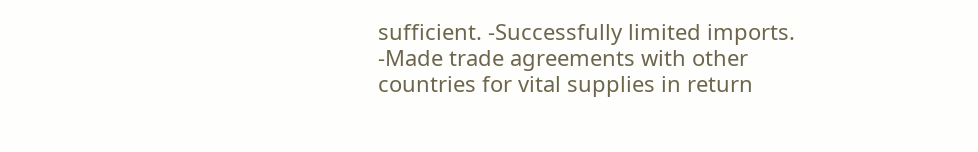sufficient. -Successfully limited imports. -Made trade agreements with other countries for vital supplies in return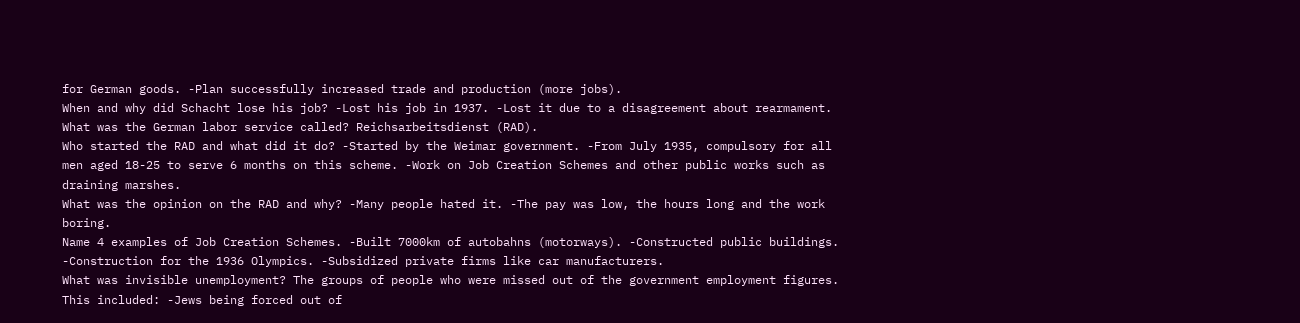for German goods. -Plan successfully increased trade and production (more jobs).
When and why did Schacht lose his job? -Lost his job in 1937. -Lost it due to a disagreement about rearmament.
What was the German labor service called? Reichsarbeitsdienst (RAD).
Who started the RAD and what did it do? -Started by the Weimar government. -From July 1935, compulsory for all men aged 18-25 to serve 6 months on this scheme. -Work on Job Creation Schemes and other public works such as draining marshes.
What was the opinion on the RAD and why? -Many people hated it. -The pay was low, the hours long and the work boring.
Name 4 examples of Job Creation Schemes. -Built 7000km of autobahns (motorways). -Constructed public buildings. -Construction for the 1936 Olympics. -Subsidized private firms like car manufacturers.
What was invisible unemployment? The groups of people who were missed out of the government employment figures. This included: -Jews being forced out of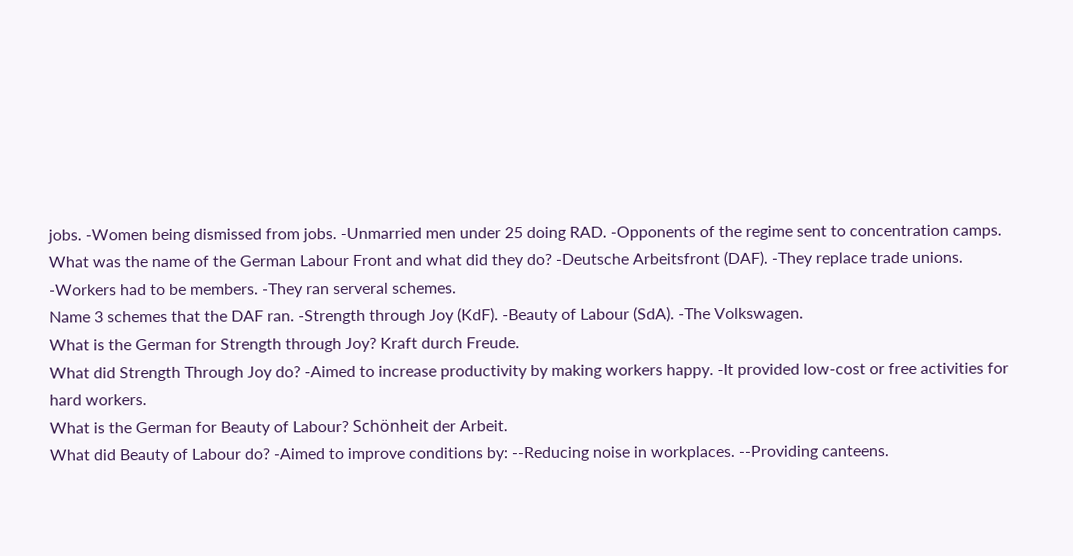jobs. -Women being dismissed from jobs. -Unmarried men under 25 doing RAD. -Opponents of the regime sent to concentration camps.
What was the name of the German Labour Front and what did they do? -Deutsche Arbeitsfront (DAF). -They replace trade unions. -Workers had to be members. -They ran serveral schemes.
Name 3 schemes that the DAF ran. -Strength through Joy (KdF). -Beauty of Labour (SdA). -The Volkswagen.
What is the German for Strength through Joy? Kraft durch Freude.
What did Strength Through Joy do? -Aimed to increase productivity by making workers happy. -It provided low-cost or free activities for hard workers.
What is the German for Beauty of Labour? Schönheit der Arbeit.
What did Beauty of Labour do? -Aimed to improve conditions by: --Reducing noise in workplaces. --Providing canteens.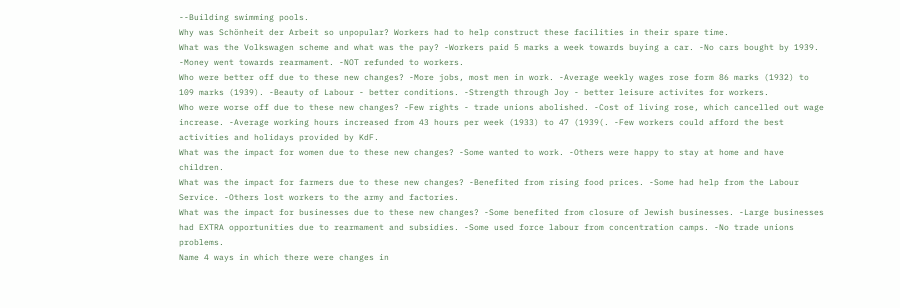--Building swimming pools.
Why was Schönheit der Arbeit so unpopular? Workers had to help construct these facilities in their spare time.
What was the Volkswagen scheme and what was the pay? -Workers paid 5 marks a week towards buying a car. -No cars bought by 1939. -Money went towards rearmament. -NOT refunded to workers.
Who were better off due to these new changes? -More jobs, most men in work. -Average weekly wages rose form 86 marks (1932) to 109 marks (1939). -Beauty of Labour - better conditions. -Strength through Joy - better leisure activites for workers.
Who were worse off due to these new changes? -Few rights - trade unions abolished. -Cost of living rose, which cancelled out wage increase. -Average working hours increased from 43 hours per week (1933) to 47 (1939(. -Few workers could afford the best activities and holidays provided by KdF.
What was the impact for women due to these new changes? -Some wanted to work. -Others were happy to stay at home and have children.
What was the impact for farmers due to these new changes? -Benefited from rising food prices. -Some had help from the Labour Service. -Others lost workers to the army and factories.
What was the impact for businesses due to these new changes? -Some benefited from closure of Jewish businesses. -Large businesses had EXTRA opportunities due to rearmament and subsidies. -Some used force labour from concentration camps. -No trade unions problems.
Name 4 ways in which there were changes in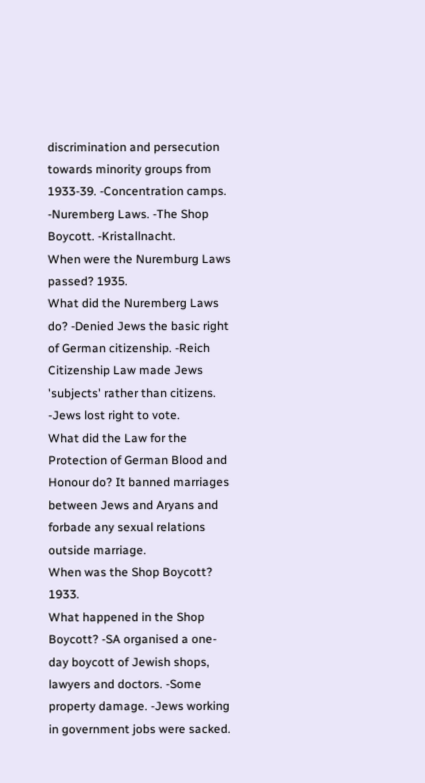discrimination and persecution towards minority groups from 1933-39. -Concentration camps. -Nuremberg Laws. -The Shop Boycott. -Kristallnacht.
When were the Nuremburg Laws passed? 1935.
What did the Nuremberg Laws do? -Denied Jews the basic right of German citizenship. -Reich Citizenship Law made Jews 'subjects' rather than citizens. -Jews lost right to vote.
What did the Law for the Protection of German Blood and Honour do? It banned marriages between Jews and Aryans and forbade any sexual relations outside marriage.
When was the Shop Boycott? 1933.
What happened in the Shop Boycott? -SA organised a one-day boycott of Jewish shops, lawyers and doctors. -Some property damage. -Jews working in government jobs were sacked.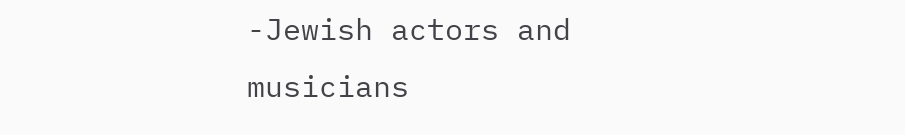-Jewish actors and musicians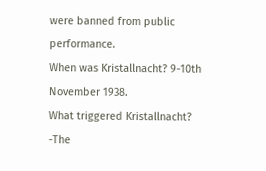were banned from public performance.
When was Kristallnacht? 9-10th November 1938.
What triggered Kristallnacht? -The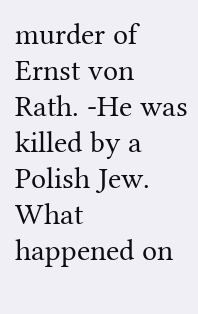murder of Ernst von Rath. -He was killed by a Polish Jew.
What happened on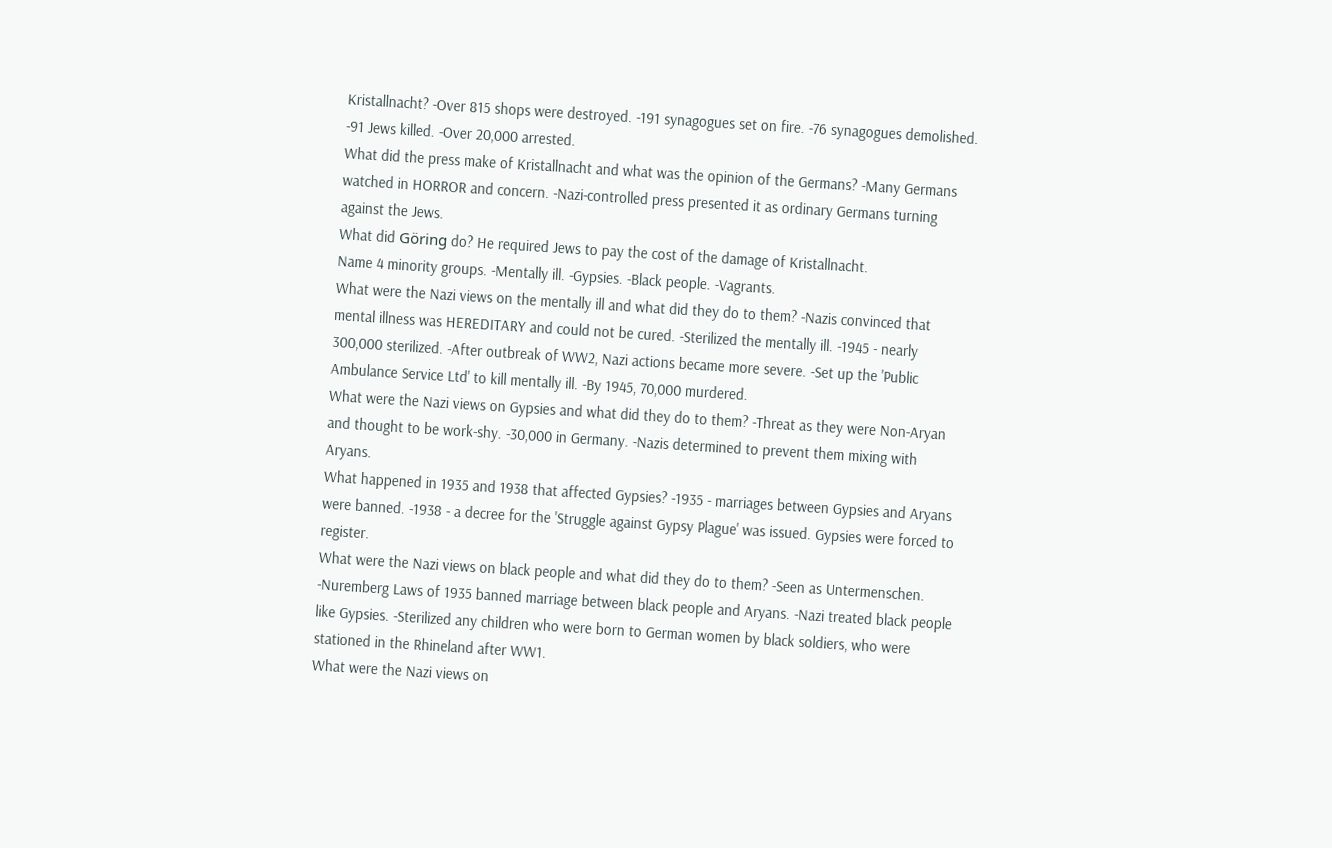Kristallnacht? -Over 815 shops were destroyed. -191 synagogues set on fire. -76 synagogues demolished. -91 Jews killed. -Over 20,000 arrested.
What did the press make of Kristallnacht and what was the opinion of the Germans? -Many Germans watched in HORROR and concern. -Nazi-controlled press presented it as ordinary Germans turning against the Jews.
What did Göring do? He required Jews to pay the cost of the damage of Kristallnacht.
Name 4 minority groups. -Mentally ill. -Gypsies. -Black people. -Vagrants.
What were the Nazi views on the mentally ill and what did they do to them? -Nazis convinced that mental illness was HEREDITARY and could not be cured. -Sterilized the mentally ill. -1945 - nearly 300,000 sterilized. -After outbreak of WW2, Nazi actions became more severe. -Set up the 'Public Ambulance Service Ltd' to kill mentally ill. -By 1945, 70,000 murdered.
What were the Nazi views on Gypsies and what did they do to them? -Threat as they were Non-Aryan and thought to be work-shy. -30,000 in Germany. -Nazis determined to prevent them mixing with Aryans.
What happened in 1935 and 1938 that affected Gypsies? -1935 - marriages between Gypsies and Aryans were banned. -1938 - a decree for the 'Struggle against Gypsy Plague' was issued. Gypsies were forced to register.
What were the Nazi views on black people and what did they do to them? -Seen as Untermenschen. -Nuremberg Laws of 1935 banned marriage between black people and Aryans. -Nazi treated black people like Gypsies. -Sterilized any children who were born to German women by black soldiers, who were stationed in the Rhineland after WW1.
What were the Nazi views on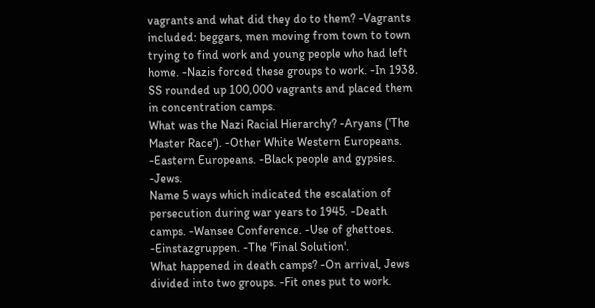vagrants and what did they do to them? -Vagrants included: beggars, men moving from town to town trying to find work and young people who had left home. -Nazis forced these groups to work. -In 1938. SS rounded up 100,000 vagrants and placed them in concentration camps.
What was the Nazi Racial Hierarchy? -Aryans ('The Master Race'). -Other White Western Europeans. -Eastern Europeans. -Black people and gypsies. -Jews.
Name 5 ways which indicated the escalation of persecution during war years to 1945. -Death camps. -Wansee Conference. -Use of ghettoes. -Einstazgruppen. -The 'Final Solution'.
What happened in death camps? -On arrival, Jews divided into two groups. -Fit ones put to work.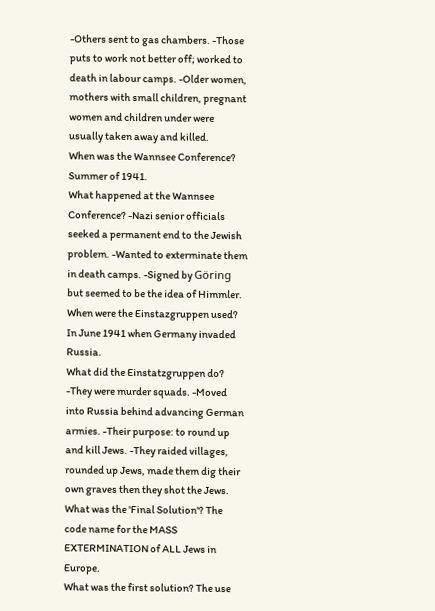-Others sent to gas chambers. -Those puts to work not better off; worked to death in labour camps. -Older women, mothers with small children, pregnant women and children under were usually taken away and killed.
When was the Wannsee Conference? Summer of 1941.
What happened at the Wannsee Conference? -Nazi senior officials seeked a permanent end to the Jewish problem. -Wanted to exterminate them in death camps. -Signed by Göring but seemed to be the idea of Himmler.
When were the Einstazgruppen used? In June 1941 when Germany invaded Russia.
What did the Einstatzgruppen do? -They were murder squads. -Moved into Russia behind advancing German armies. -Their purpose: to round up and kill Jews. -They raided villages, rounded up Jews, made them dig their own graves then they shot the Jews.
What was the 'Final Solution'? The code name for the MASS EXTERMINATION of ALL Jews in Europe.
What was the first solution? The use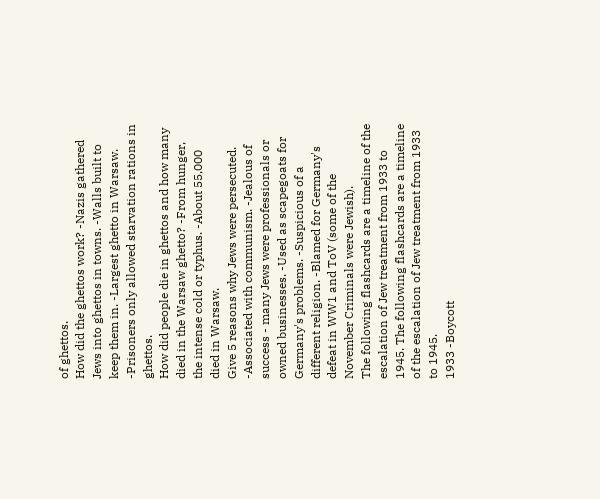of ghettos.
How did the ghettos work? -Nazis gathered Jews into ghettos in towns. -Walls built to keep them in. -Largest ghetto in Warsaw. -Prisoners only allowed starvation rations in ghettos.
How did people die in ghettos and how many died in the Warsaw ghetto? -From hunger, the intense cold or typhus. -About 55,000 died in Warsaw.
Give 5 reasons why Jews were persecuted. -Associated with communism. -Jealous of success - many Jews were professionals or owned businesses. -Used as scapegoats for Germany's problems. -Suspicious of a different religion. -Blamed for Germany's defeat in WW1 and ToV (some of the November Criminals were Jewish).
The following flashcards are a timeline of the escalation of Jew treatment from 1933 to 1945. The following flashcards are a timeline of the escalation of Jew treatment from 1933 to 1945.
1933 -Boycott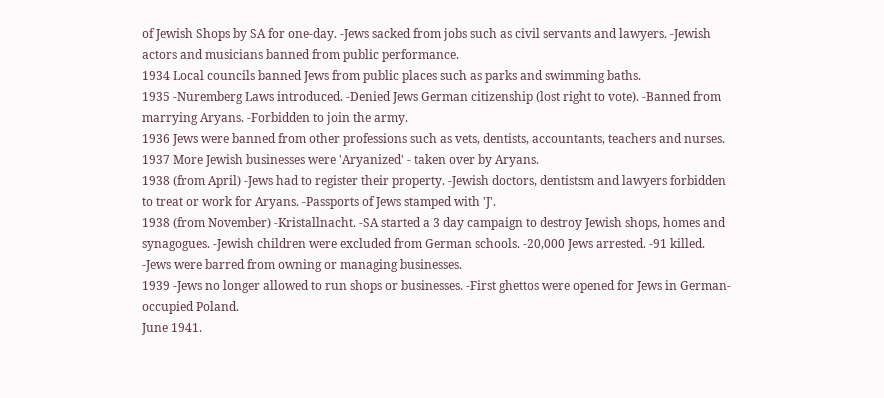of Jewish Shops by SA for one-day. -Jews sacked from jobs such as civil servants and lawyers. -Jewish actors and musicians banned from public performance.
1934 Local councils banned Jews from public places such as parks and swimming baths.
1935 -Nuremberg Laws introduced. -Denied Jews German citizenship (lost right to vote). -Banned from marrying Aryans. -Forbidden to join the army.
1936 Jews were banned from other professions such as vets, dentists, accountants, teachers and nurses.
1937 More Jewish businesses were 'Aryanized' - taken over by Aryans.
1938 (from April) -Jews had to register their property. -Jewish doctors, dentistsm and lawyers forbidden to treat or work for Aryans. -Passports of Jews stamped with 'J'.
1938 (from November) -Kristallnacht. -SA started a 3 day campaign to destroy Jewish shops, homes and synagogues. -Jewish children were excluded from German schools. -20,000 Jews arrested. -91 killed. -Jews were barred from owning or managing businesses.
1939 -Jews no longer allowed to run shops or businesses. -First ghettos were opened for Jews in German-occupied Poland.
June 1941.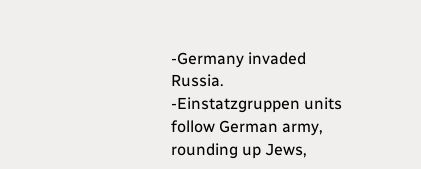-Germany invaded Russia. -Einstatzgruppen units follow German army, rounding up Jews,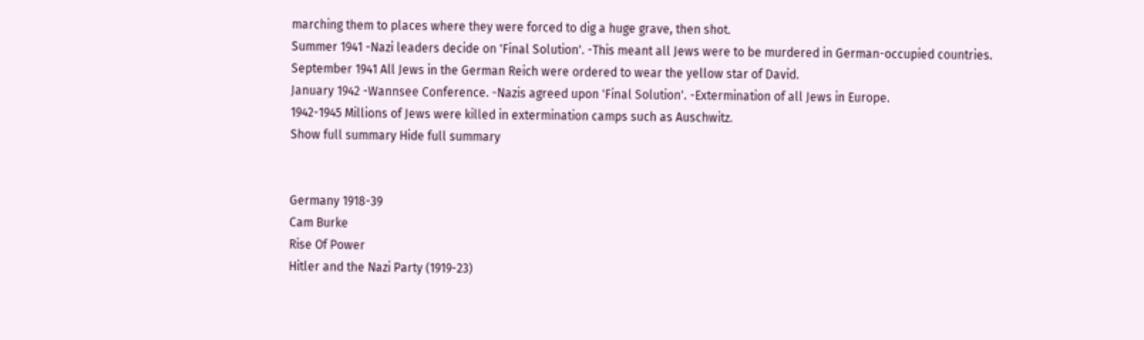marching them to places where they were forced to dig a huge grave, then shot.
Summer 1941 -Nazi leaders decide on 'Final Solution'. -This meant all Jews were to be murdered in German-occupied countries.
September 1941 All Jews in the German Reich were ordered to wear the yellow star of David.
January 1942 -Wannsee Conference. -Nazis agreed upon 'Final Solution'. -Extermination of all Jews in Europe.
1942-1945 Millions of Jews were killed in extermination camps such as Auschwitz.
Show full summary Hide full summary


Germany 1918-39
Cam Burke
Rise Of Power
Hitler and the Nazi Party (1919-23)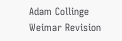Adam Collinge
Weimar Revision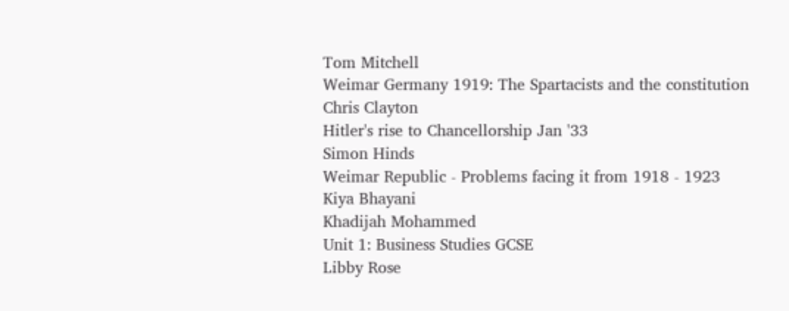Tom Mitchell
Weimar Germany 1919: The Spartacists and the constitution
Chris Clayton
Hitler's rise to Chancellorship Jan '33
Simon Hinds
Weimar Republic - Problems facing it from 1918 - 1923
Kiya Bhayani
Khadijah Mohammed
Unit 1: Business Studies GCSE
Libby Rose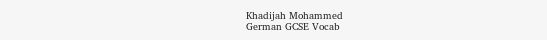Khadijah Mohammed
German GCSE Vocab